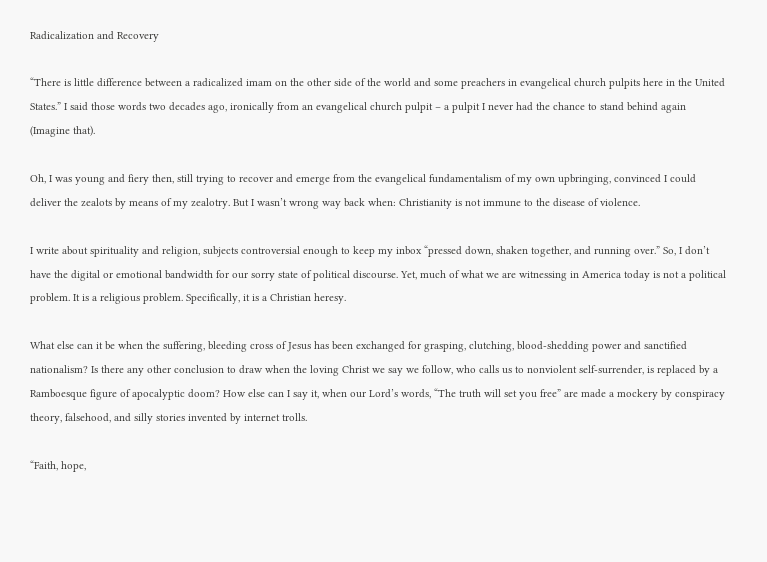Radicalization and Recovery

“There is little difference between a radicalized imam on the other side of the world and some preachers in evangelical church pulpits here in the United States.” I said those words two decades ago, ironically from an evangelical church pulpit – a pulpit I never had the chance to stand behind again (Imagine that).

Oh, I was young and fiery then, still trying to recover and emerge from the evangelical fundamentalism of my own upbringing, convinced I could deliver the zealots by means of my zealotry. But I wasn’t wrong way back when: Christianity is not immune to the disease of violence.

I write about spirituality and religion, subjects controversial enough to keep my inbox “pressed down, shaken together, and running over.” So, I don’t have the digital or emotional bandwidth for our sorry state of political discourse. Yet, much of what we are witnessing in America today is not a political problem. It is a religious problem. Specifically, it is a Christian heresy.

What else can it be when the suffering, bleeding cross of Jesus has been exchanged for grasping, clutching, blood-shedding power and sanctified nationalism? Is there any other conclusion to draw when the loving Christ we say we follow, who calls us to nonviolent self-surrender, is replaced by a Ramboesque figure of apocalyptic doom? How else can I say it, when our Lord’s words, “The truth will set you free” are made a mockery by conspiracy theory, falsehood, and silly stories invented by internet trolls.

“Faith, hope,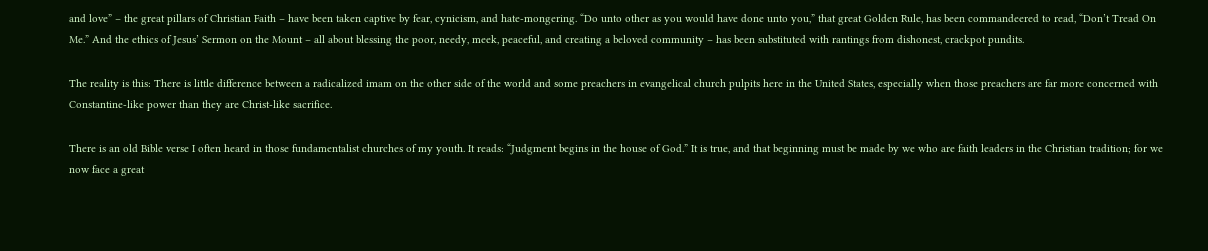and love” – the great pillars of Christian Faith – have been taken captive by fear, cynicism, and hate-mongering. “Do unto other as you would have done unto you,” that great Golden Rule, has been commandeered to read, “Don’t Tread On Me.” And the ethics of Jesus’ Sermon on the Mount – all about blessing the poor, needy, meek, peaceful, and creating a beloved community – has been substituted with rantings from dishonest, crackpot pundits.

The reality is this: There is little difference between a radicalized imam on the other side of the world and some preachers in evangelical church pulpits here in the United States, especially when those preachers are far more concerned with Constantine-like power than they are Christ-like sacrifice.

There is an old Bible verse I often heard in those fundamentalist churches of my youth. It reads: “Judgment begins in the house of God.” It is true, and that beginning must be made by we who are faith leaders in the Christian tradition; for we now face a great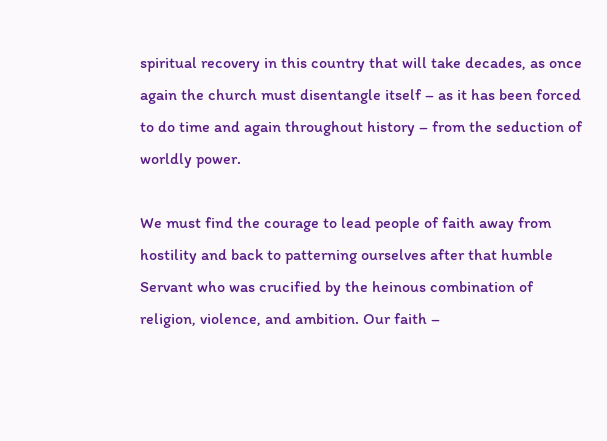spiritual recovery in this country that will take decades, as once again the church must disentangle itself – as it has been forced to do time and again throughout history – from the seduction of worldly power.

We must find the courage to lead people of faith away from hostility and back to patterning ourselves after that humble Servant who was crucified by the heinous combination of religion, violence, and ambition. Our faith –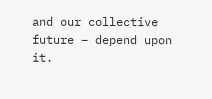and our collective future – depend upon it.